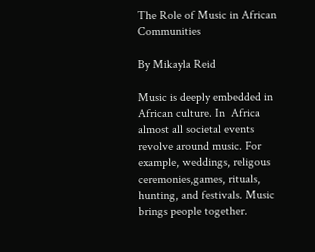The Role of Music in African Communities

By Mikayla Reid

Music is deeply embedded in African culture. In  Africa almost all societal events revolve around music. For example, weddings, religous ceremonies,games, rituals, hunting, and festivals. Music brings people together.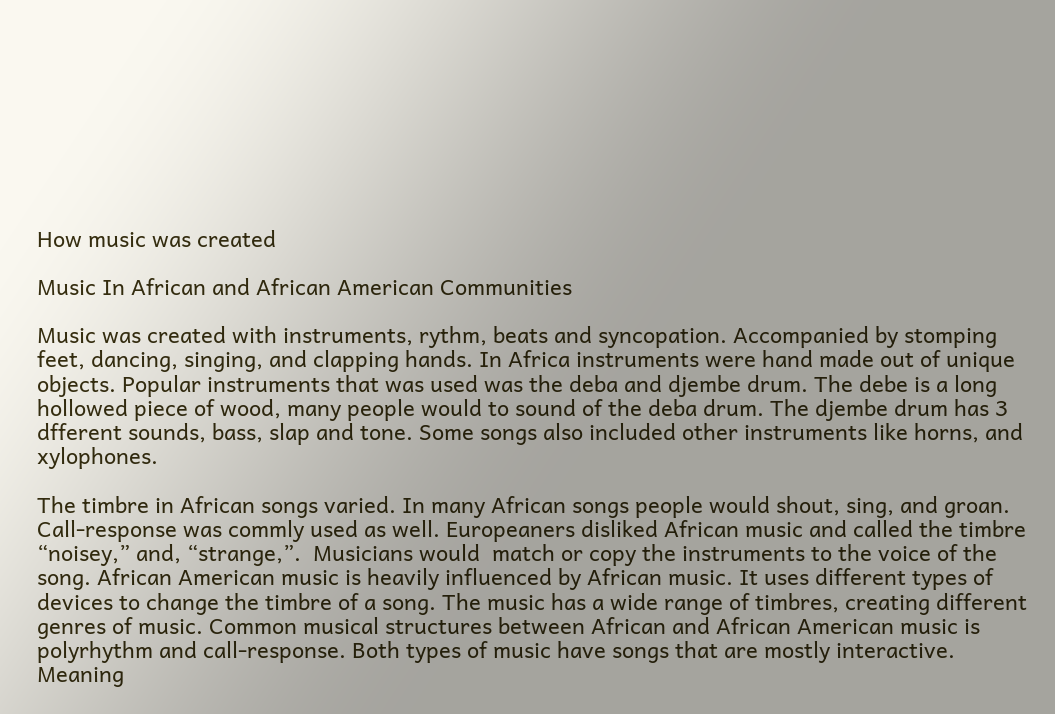How music was created

Music In African and African American Communities

Music was created with instruments, rythm, beats and syncopation. Accompanied by stomping feet, dancing, singing, and clapping hands. In Africa instruments were hand made out of unique objects. Popular instruments that was used was the deba and djembe drum. The debe is a long hollowed piece of wood, many people would to sound of the deba drum. The djembe drum has 3 dfferent sounds, bass, slap and tone. Some songs also included other instruments like horns, and xylophones.

The timbre in African songs varied. In many African songs people would shout, sing, and groan. Call-response was commly used as well. Europeaners disliked African music and called the timbre “noisey,” and, “strange,”.  Musicians would  match or copy the instruments to the voice of the song. African American music is heavily influenced by African music. It uses different types of devices to change the timbre of a song. The music has a wide range of timbres, creating different genres of music. Common musical structures between African and African American music is polyrhythm and call-response. Both types of music have songs that are mostly interactive. Meaning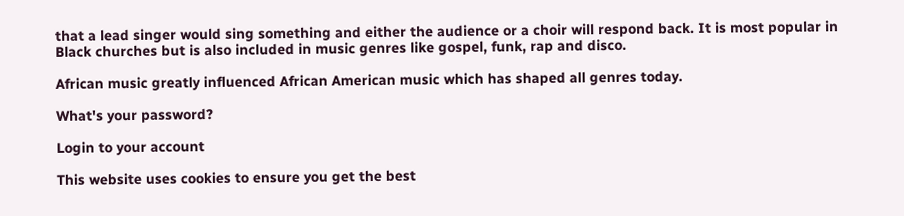that a lead singer would sing something and either the audience or a choir will respond back. It is most popular in Black churches but is also included in music genres like gospel, funk, rap and disco.

African music greatly influenced African American music which has shaped all genres today.

What's your password?

Login to your account

This website uses cookies to ensure you get the best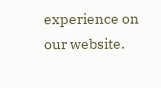experience on our website.